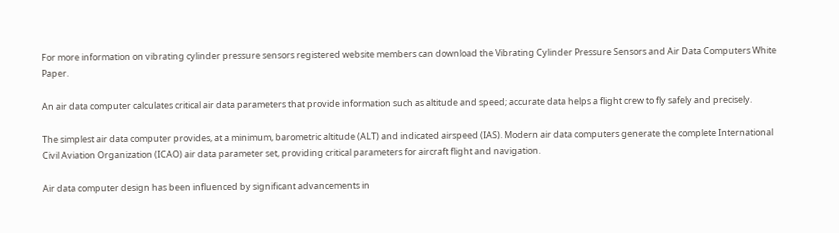For more information on vibrating cylinder pressure sensors registered website members can download the Vibrating Cylinder Pressure Sensors and Air Data Computers White Paper.

An air data computer calculates critical air data parameters that provide information such as altitude and speed; accurate data helps a flight crew to fly safely and precisely.

The simplest air data computer provides, at a minimum, barometric altitude (ALT) and indicated airspeed (IAS). Modern air data computers generate the complete International Civil Aviation Organization (ICAO) air data parameter set, providing critical parameters for aircraft flight and navigation.

Air data computer design has been influenced by significant advancements in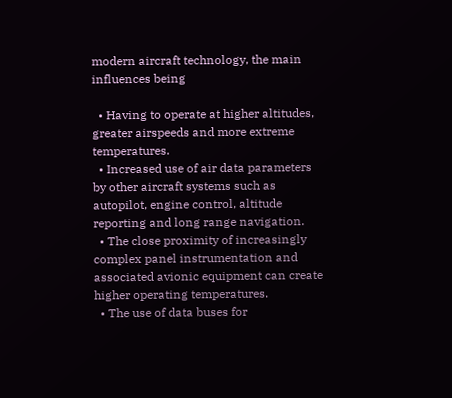modern aircraft technology, the main influences being

  • Having to operate at higher altitudes, greater airspeeds and more extreme temperatures.
  • Increased use of air data parameters by other aircraft systems such as autopilot, engine control, altitude reporting and long range navigation.
  • The close proximity of increasingly complex panel instrumentation and associated avionic equipment can create higher operating temperatures.
  • The use of data buses for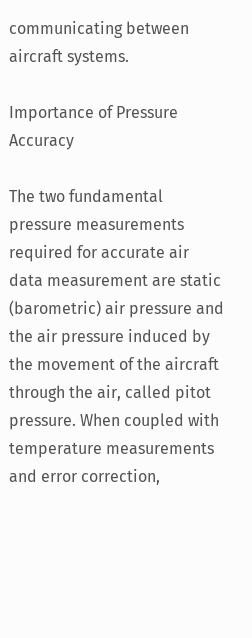communicating between aircraft systems.

Importance of Pressure Accuracy

The two fundamental pressure measurements required for accurate air data measurement are static (barometric) air pressure and the air pressure induced by the movement of the aircraft through the air, called pitot pressure. When coupled with temperature measurements and error correction,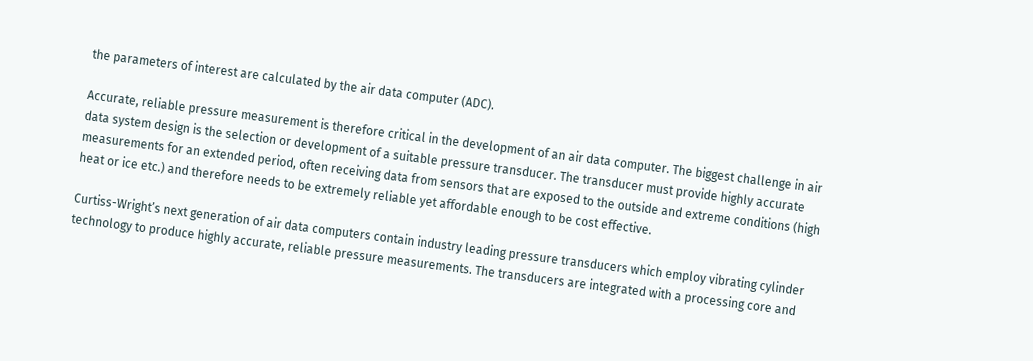the parameters of interest are calculated by the air data computer (ADC).

Accurate, reliable pressure measurement is therefore critical in the development of an air data computer. The biggest challenge in air data system design is the selection or development of a suitable pressure transducer. The transducer must provide highly accurate measurements for an extended period, often receiving data from sensors that are exposed to the outside and extreme conditions (high heat or ice etc.) and therefore needs to be extremely reliable yet affordable enough to be cost effective.

Curtiss-Wright’s next generation of air data computers contain industry leading pressure transducers which employ vibrating cylinder technology to produce highly accurate, reliable pressure measurements. The transducers are integrated with a processing core and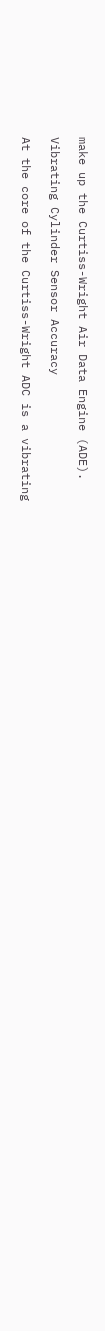make up the Curtiss-Wright Air Data Engine (ADE).

Vibrating Cylinder Sensor Accuracy

At the core of the Curtiss-Wright ADC is a vibrating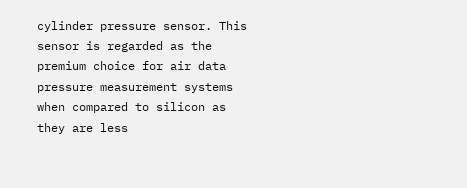cylinder pressure sensor. This sensor is regarded as the premium choice for air data pressure measurement systems when compared to silicon as they are less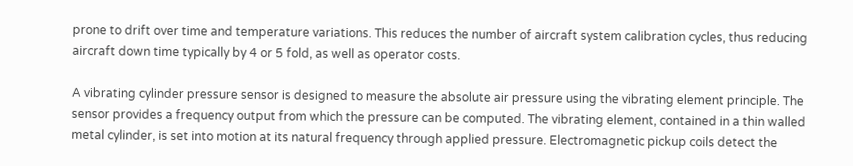prone to drift over time and temperature variations. This reduces the number of aircraft system calibration cycles, thus reducing aircraft down time typically by 4 or 5 fold, as well as operator costs.

A vibrating cylinder pressure sensor is designed to measure the absolute air pressure using the vibrating element principle. The sensor provides a frequency output from which the pressure can be computed. The vibrating element, contained in a thin walled metal cylinder, is set into motion at its natural frequency through applied pressure. Electromagnetic pickup coils detect the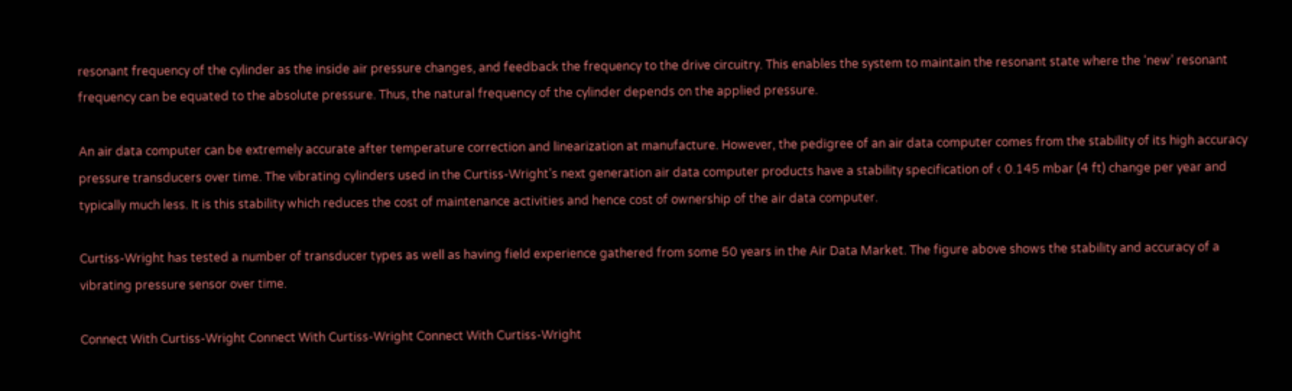resonant frequency of the cylinder as the inside air pressure changes, and feedback the frequency to the drive circuitry. This enables the system to maintain the resonant state where the ‘new’ resonant frequency can be equated to the absolute pressure. Thus, the natural frequency of the cylinder depends on the applied pressure.

An air data computer can be extremely accurate after temperature correction and linearization at manufacture. However, the pedigree of an air data computer comes from the stability of its high accuracy pressure transducers over time. The vibrating cylinders used in the Curtiss-Wright’s next generation air data computer products have a stability specification of ‹ 0.145 mbar (4 ft) change per year and typically much less. It is this stability which reduces the cost of maintenance activities and hence cost of ownership of the air data computer.

Curtiss-Wright has tested a number of transducer types as well as having field experience gathered from some 50 years in the Air Data Market. The figure above shows the stability and accuracy of a vibrating pressure sensor over time.

Connect With Curtiss-Wright Connect With Curtiss-Wright Connect With Curtiss-Wright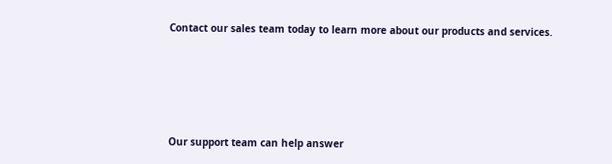Contact our sales team today to learn more about our products and services.





Our support team can help answer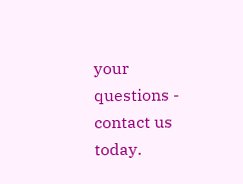your questions - contact us today.